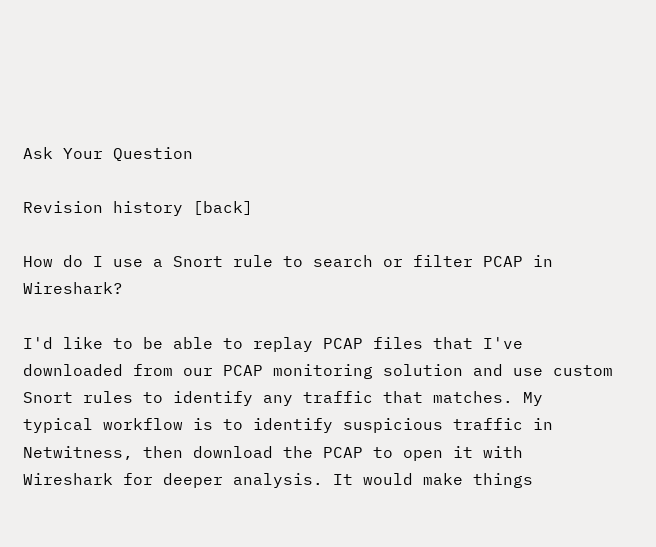Ask Your Question

Revision history [back]

How do I use a Snort rule to search or filter PCAP in Wireshark?

I'd like to be able to replay PCAP files that I've downloaded from our PCAP monitoring solution and use custom Snort rules to identify any traffic that matches. My typical workflow is to identify suspicious traffic in Netwitness, then download the PCAP to open it with Wireshark for deeper analysis. It would make things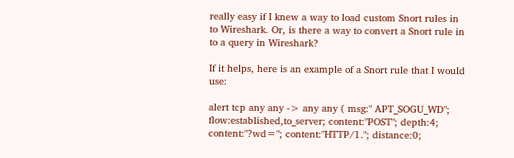really easy if I knew a way to load custom Snort rules in to Wireshark. Or, is there a way to convert a Snort rule in to a query in Wireshark?

If it helps, here is an example of a Snort rule that I would use:

alert tcp any any -> any any ( msg:" APT_SOGU_WD"; flow:established,to_server; content:"POST"; depth:4; content:"?wd="; content:"HTTP/1."; distance:0;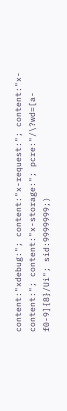content:"xdebug:"; content:"x-request:"; content:"x-content:"; content:"x-storage:"; pcre:"/\?wd=[a-f0-9]{8}/Ui"; sid:9999999;)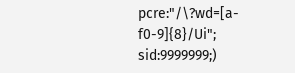pcre:"/\?wd=[a-f0-9]{8}/Ui"; sid:9999999;)